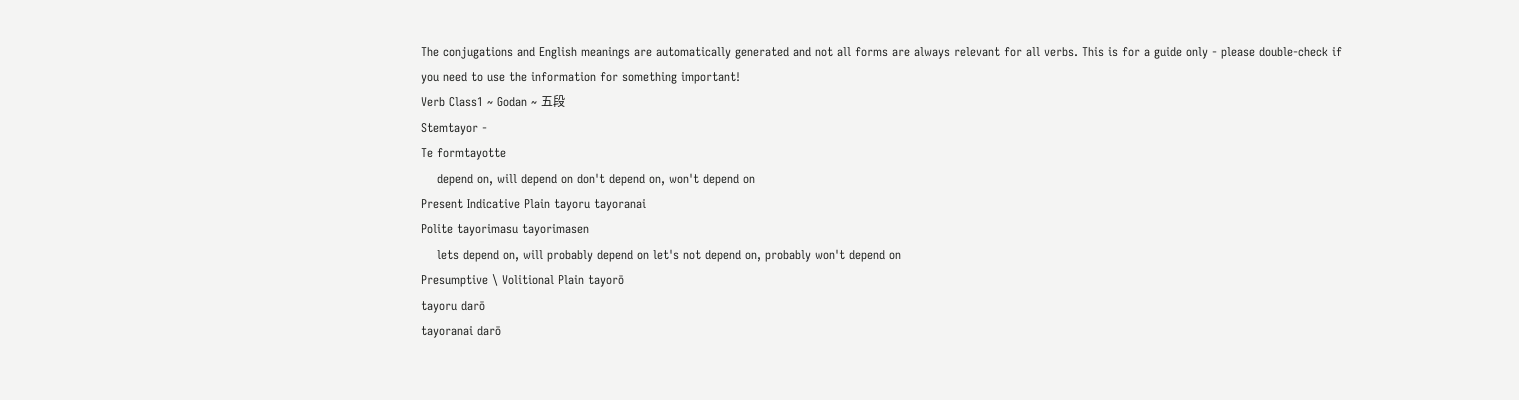The conjugations and English meanings are automatically generated and not all forms are always relevant for all verbs. This is for a guide only - please double-check if you need to use the information for something important!
Verb Class1 ~ Godan ~ 五段
Stemtayor -
Te formtayotte
    depend on, will depend on don't depend on, won't depend on
Present Indicative Plain tayoru tayoranai
Polite tayorimasu tayorimasen
    lets depend on, will probably depend on let's not depend on, probably won't depend on
Presumptive \ Volitional Plain tayorō
tayoru darō
tayoranai darō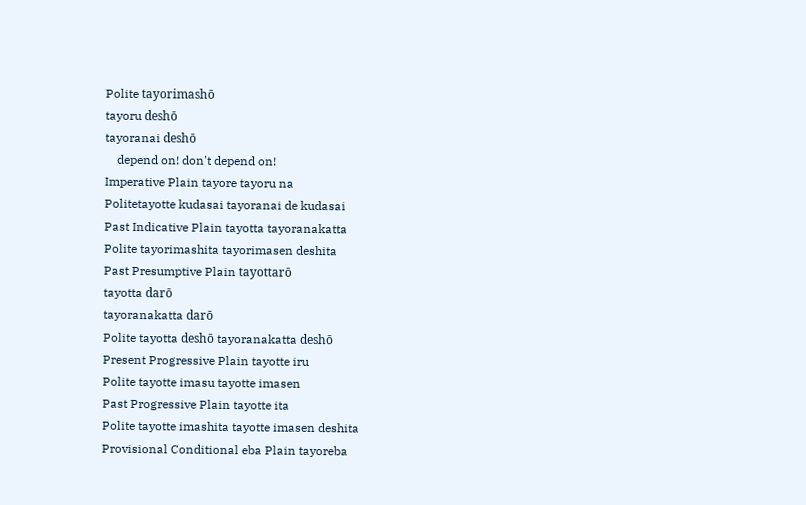Polite tayorimashō
tayoru deshō
tayoranai deshō
    depend on! don't depend on!
Imperative Plain tayore tayoru na
Politetayotte kudasai tayoranai de kudasai
Past Indicative Plain tayotta tayoranakatta
Polite tayorimashita tayorimasen deshita
Past Presumptive Plain tayottarō
tayotta darō
tayoranakatta darō
Polite tayotta deshō tayoranakatta deshō
Present Progressive Plain tayotte iru
Polite tayotte imasu tayotte imasen
Past Progressive Plain tayotte ita
Polite tayotte imashita tayotte imasen deshita
Provisional Conditional eba Plain tayoreba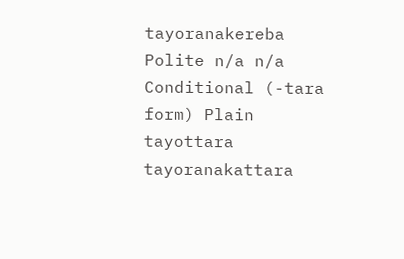tayoranakereba
Polite n/a n/a
Conditional (-tara form) Plain tayottara tayoranakattara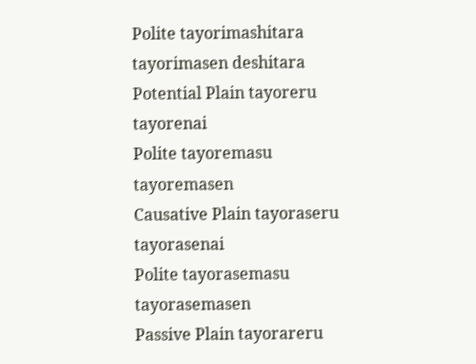Polite tayorimashitara tayorimasen deshitara
Potential Plain tayoreru tayorenai
Polite tayoremasu tayoremasen
Causative Plain tayoraseru tayorasenai
Polite tayorasemasu tayorasemasen
Passive Plain tayorareru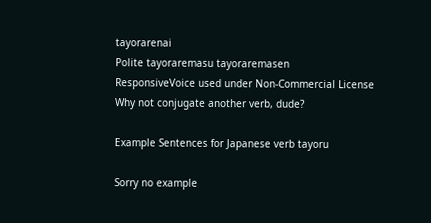tayorarenai
Polite tayoraremasu tayoraremasen
ResponsiveVoice used under Non-Commercial License
Why not conjugate another verb, dude?

Example Sentences for Japanese verb tayoru

Sorry no example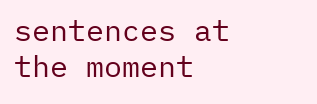sentences at the moment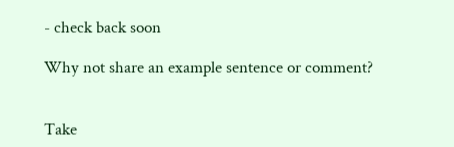- check back soon

Why not share an example sentence or comment?


Take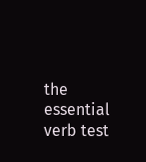the essential verb test